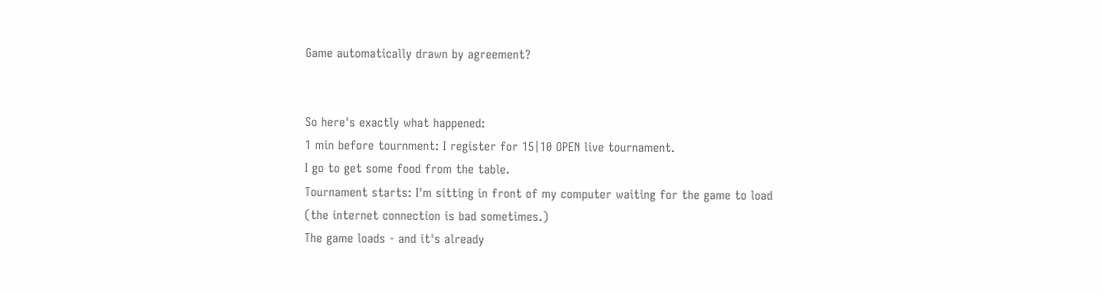Game automatically drawn by agreement?


So here's exactly what happened:
1 min before tournment: I register for 15|10 OPEN live tournament.
I go to get some food from the table.
Tournament starts: I'm sitting in front of my computer waiting for the game to load (the internet connection is bad sometimes.)
The game loads - and it's already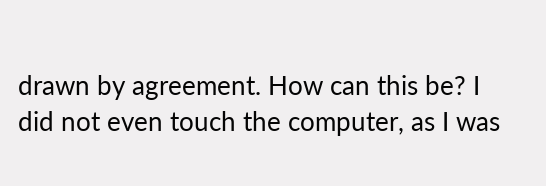drawn by agreement. How can this be? I did not even touch the computer, as I was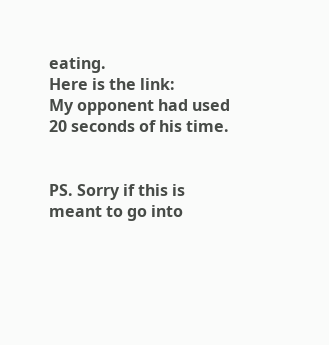eating.
Here is the link:
My opponent had used 20 seconds of his time.


PS. Sorry if this is meant to go into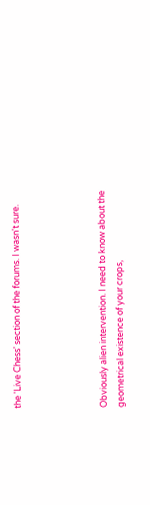the 'Live Chess' section of the forums. I wasn't sure.




Obviously alien intervention. I need to know about the geometrical existence of your crops,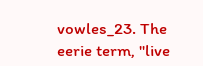vowles_23. The eerie term, "live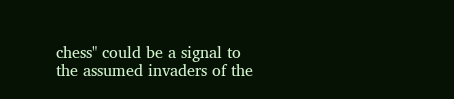chess" could be a signal to the assumed invaders of the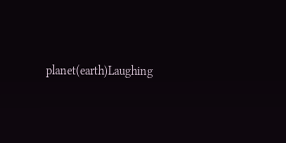planet(earth)Laughing